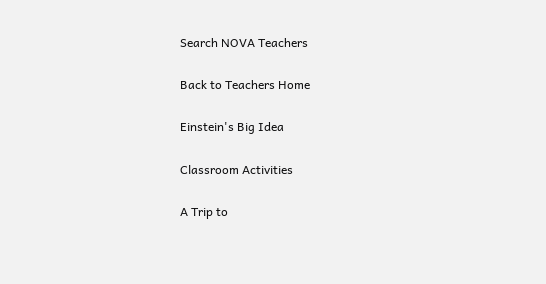Search NOVA Teachers

Back to Teachers Home

Einstein's Big Idea

Classroom Activities

A Trip to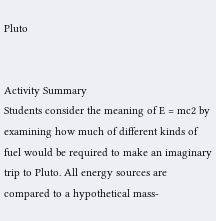Pluto


Activity Summary
Students consider the meaning of E = mc2 by examining how much of different kinds of fuel would be required to make an imaginary trip to Pluto. All energy sources are compared to a hypothetical mass-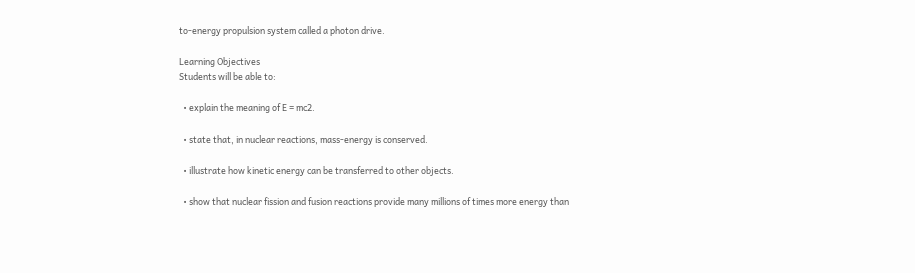to-energy propulsion system called a photon drive.

Learning Objectives
Students will be able to:

  • explain the meaning of E = mc2.

  • state that, in nuclear reactions, mass-energy is conserved.

  • illustrate how kinetic energy can be transferred to other objects.

  • show that nuclear fission and fusion reactions provide many millions of times more energy than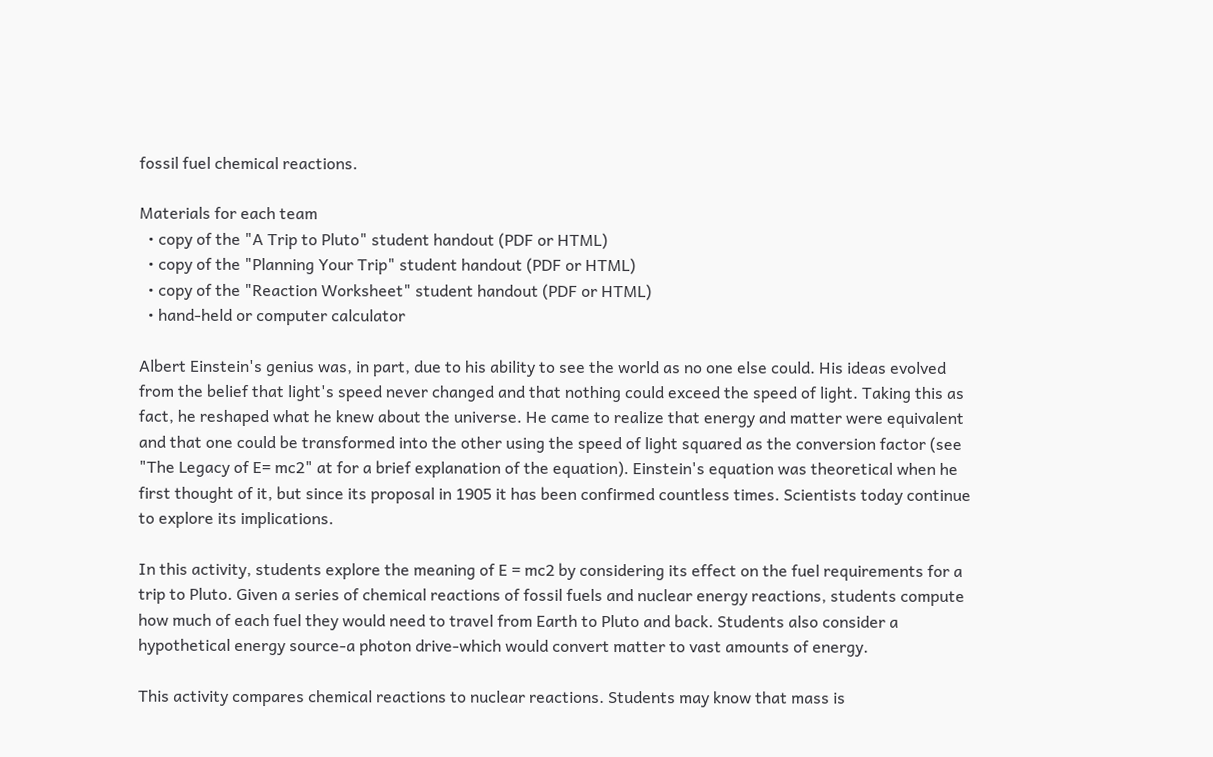fossil fuel chemical reactions.

Materials for each team
  • copy of the "A Trip to Pluto" student handout (PDF or HTML)
  • copy of the "Planning Your Trip" student handout (PDF or HTML)
  • copy of the "Reaction Worksheet" student handout (PDF or HTML)
  • hand-held or computer calculator

Albert Einstein's genius was, in part, due to his ability to see the world as no one else could. His ideas evolved from the belief that light's speed never changed and that nothing could exceed the speed of light. Taking this as fact, he reshaped what he knew about the universe. He came to realize that energy and matter were equivalent and that one could be transformed into the other using the speed of light squared as the conversion factor (see "The Legacy of E= mc2" at for a brief explanation of the equation). Einstein's equation was theoretical when he first thought of it, but since its proposal in 1905 it has been confirmed countless times. Scientists today continue to explore its implications.

In this activity, students explore the meaning of E = mc2 by considering its effect on the fuel requirements for a trip to Pluto. Given a series of chemical reactions of fossil fuels and nuclear energy reactions, students compute how much of each fuel they would need to travel from Earth to Pluto and back. Students also consider a hypothetical energy source-a photon drive-which would convert matter to vast amounts of energy.

This activity compares chemical reactions to nuclear reactions. Students may know that mass is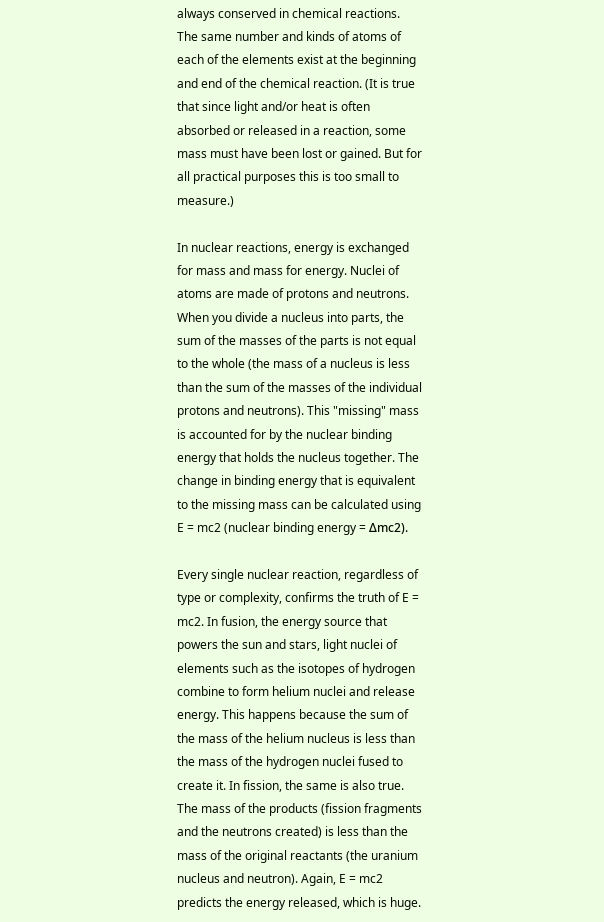always conserved in chemical reactions. The same number and kinds of atoms of each of the elements exist at the beginning and end of the chemical reaction. (It is true that since light and/or heat is often absorbed or released in a reaction, some mass must have been lost or gained. But for all practical purposes this is too small to measure.)

In nuclear reactions, energy is exchanged for mass and mass for energy. Nuclei of atoms are made of protons and neutrons. When you divide a nucleus into parts, the sum of the masses of the parts is not equal to the whole (the mass of a nucleus is less than the sum of the masses of the individual protons and neutrons). This "missing" mass is accounted for by the nuclear binding energy that holds the nucleus together. The change in binding energy that is equivalent to the missing mass can be calculated using E = mc2 (nuclear binding energy = Δmc2).

Every single nuclear reaction, regardless of type or complexity, confirms the truth of E = mc2. In fusion, the energy source that powers the sun and stars, light nuclei of elements such as the isotopes of hydrogen combine to form helium nuclei and release energy. This happens because the sum of the mass of the helium nucleus is less than the mass of the hydrogen nuclei fused to create it. In fission, the same is also true. The mass of the products (fission fragments and the neutrons created) is less than the mass of the original reactants (the uranium nucleus and neutron). Again, E = mc2 predicts the energy released, which is huge.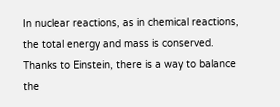In nuclear reactions, as in chemical reactions, the total energy and mass is conserved. Thanks to Einstein, there is a way to balance the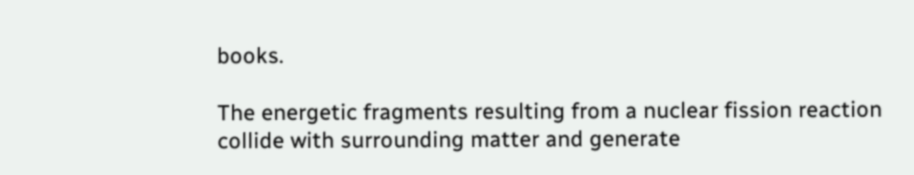books.

The energetic fragments resulting from a nuclear fission reaction collide with surrounding matter and generate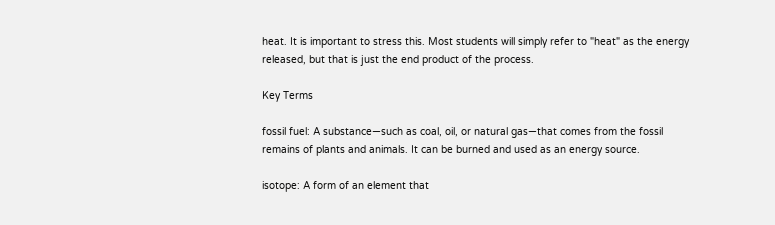heat. It is important to stress this. Most students will simply refer to "heat" as the energy released, but that is just the end product of the process.

Key Terms

fossil fuel: A substance—such as coal, oil, or natural gas—that comes from the fossil remains of plants and animals. It can be burned and used as an energy source.

isotope: A form of an element that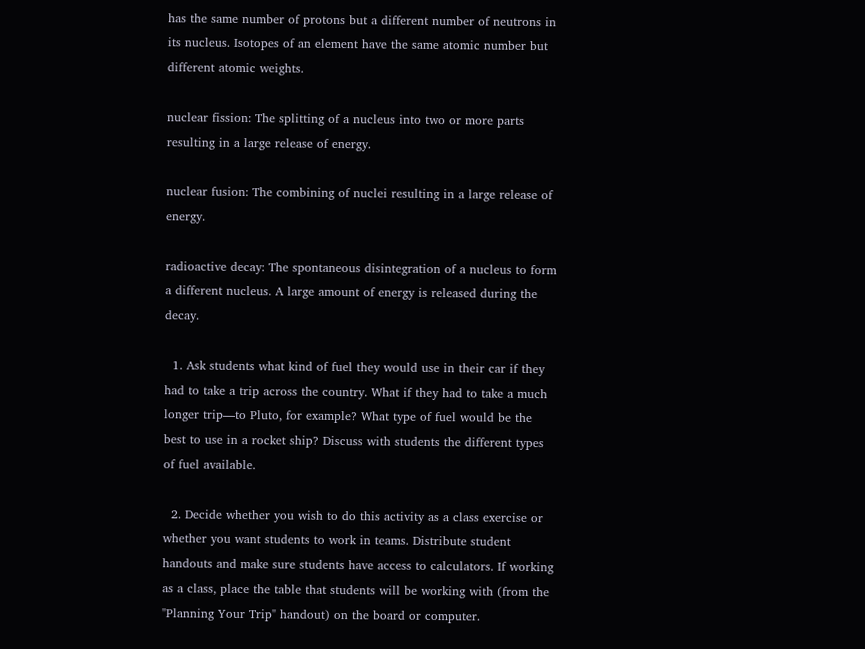has the same number of protons but a different number of neutrons in its nucleus. Isotopes of an element have the same atomic number but different atomic weights.

nuclear fission: The splitting of a nucleus into two or more parts resulting in a large release of energy.

nuclear fusion: The combining of nuclei resulting in a large release of energy.

radioactive decay: The spontaneous disintegration of a nucleus to form a different nucleus. A large amount of energy is released during the decay.

  1. Ask students what kind of fuel they would use in their car if they had to take a trip across the country. What if they had to take a much longer trip—to Pluto, for example? What type of fuel would be the best to use in a rocket ship? Discuss with students the different types of fuel available.

  2. Decide whether you wish to do this activity as a class exercise or whether you want students to work in teams. Distribute student handouts and make sure students have access to calculators. If working as a class, place the table that students will be working with (from the "Planning Your Trip" handout) on the board or computer.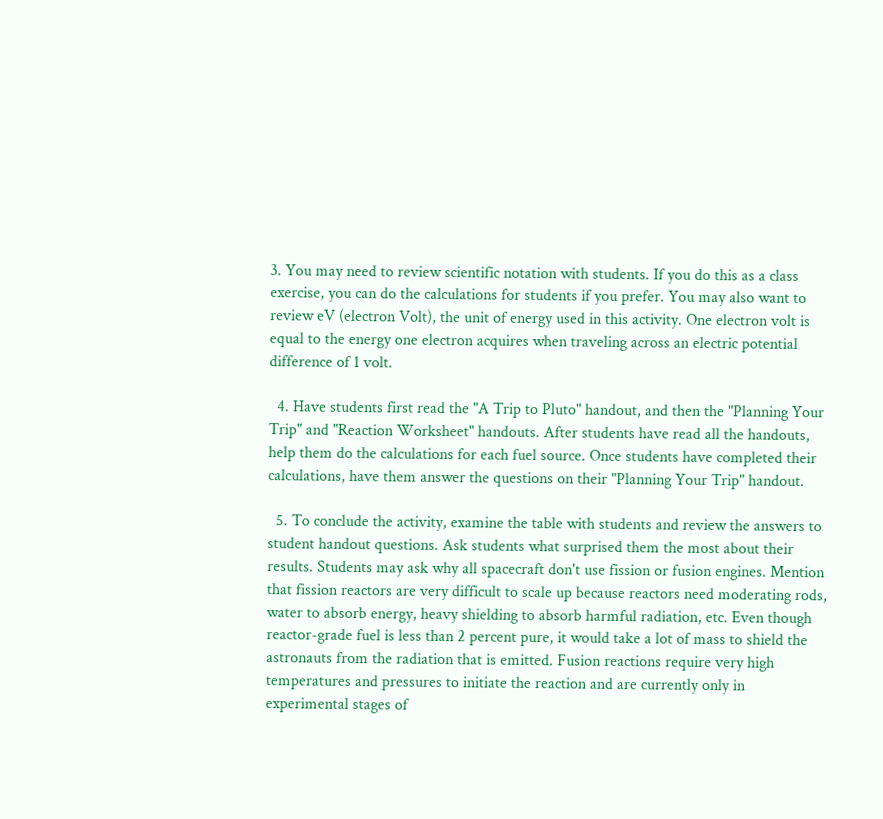3. You may need to review scientific notation with students. If you do this as a class exercise, you can do the calculations for students if you prefer. You may also want to review eV (electron Volt), the unit of energy used in this activity. One electron volt is equal to the energy one electron acquires when traveling across an electric potential difference of 1 volt.

  4. Have students first read the "A Trip to Pluto" handout, and then the "Planning Your Trip" and "Reaction Worksheet" handouts. After students have read all the handouts, help them do the calculations for each fuel source. Once students have completed their calculations, have them answer the questions on their "Planning Your Trip" handout.

  5. To conclude the activity, examine the table with students and review the answers to student handout questions. Ask students what surprised them the most about their results. Students may ask why all spacecraft don't use fission or fusion engines. Mention that fission reactors are very difficult to scale up because reactors need moderating rods, water to absorb energy, heavy shielding to absorb harmful radiation, etc. Even though reactor-grade fuel is less than 2 percent pure, it would take a lot of mass to shield the astronauts from the radiation that is emitted. Fusion reactions require very high temperatures and pressures to initiate the reaction and are currently only in experimental stages of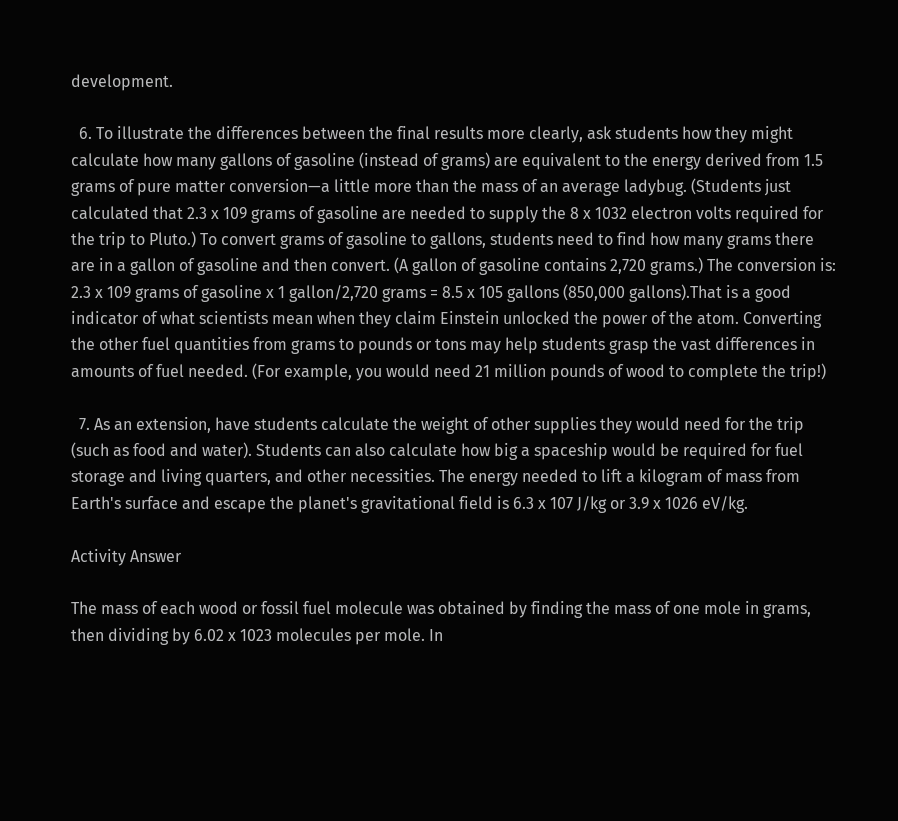development.

  6. To illustrate the differences between the final results more clearly, ask students how they might calculate how many gallons of gasoline (instead of grams) are equivalent to the energy derived from 1.5 grams of pure matter conversion—a little more than the mass of an average ladybug. (Students just calculated that 2.3 x 109 grams of gasoline are needed to supply the 8 x 1032 electron volts required for the trip to Pluto.) To convert grams of gasoline to gallons, students need to find how many grams there are in a gallon of gasoline and then convert. (A gallon of gasoline contains 2,720 grams.) The conversion is: 2.3 x 109 grams of gasoline x 1 gallon/2,720 grams = 8.5 x 105 gallons (850,000 gallons).That is a good indicator of what scientists mean when they claim Einstein unlocked the power of the atom. Converting the other fuel quantities from grams to pounds or tons may help students grasp the vast differences in amounts of fuel needed. (For example, you would need 21 million pounds of wood to complete the trip!)

  7. As an extension, have students calculate the weight of other supplies they would need for the trip (such as food and water). Students can also calculate how big a spaceship would be required for fuel storage and living quarters, and other necessities. The energy needed to lift a kilogram of mass from Earth's surface and escape the planet's gravitational field is 6.3 x 107 J/kg or 3.9 x 1026 eV/kg.

Activity Answer

The mass of each wood or fossil fuel molecule was obtained by finding the mass of one mole in grams, then dividing by 6.02 x 1023 molecules per mole. In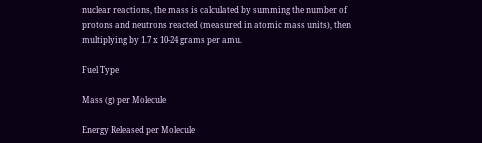nuclear reactions, the mass is calculated by summing the number of protons and neutrons reacted (measured in atomic mass units), then multiplying by 1.7 x 10-24 grams per amu.

Fuel Type

Mass (g) per Molecule

Energy Released per Molecule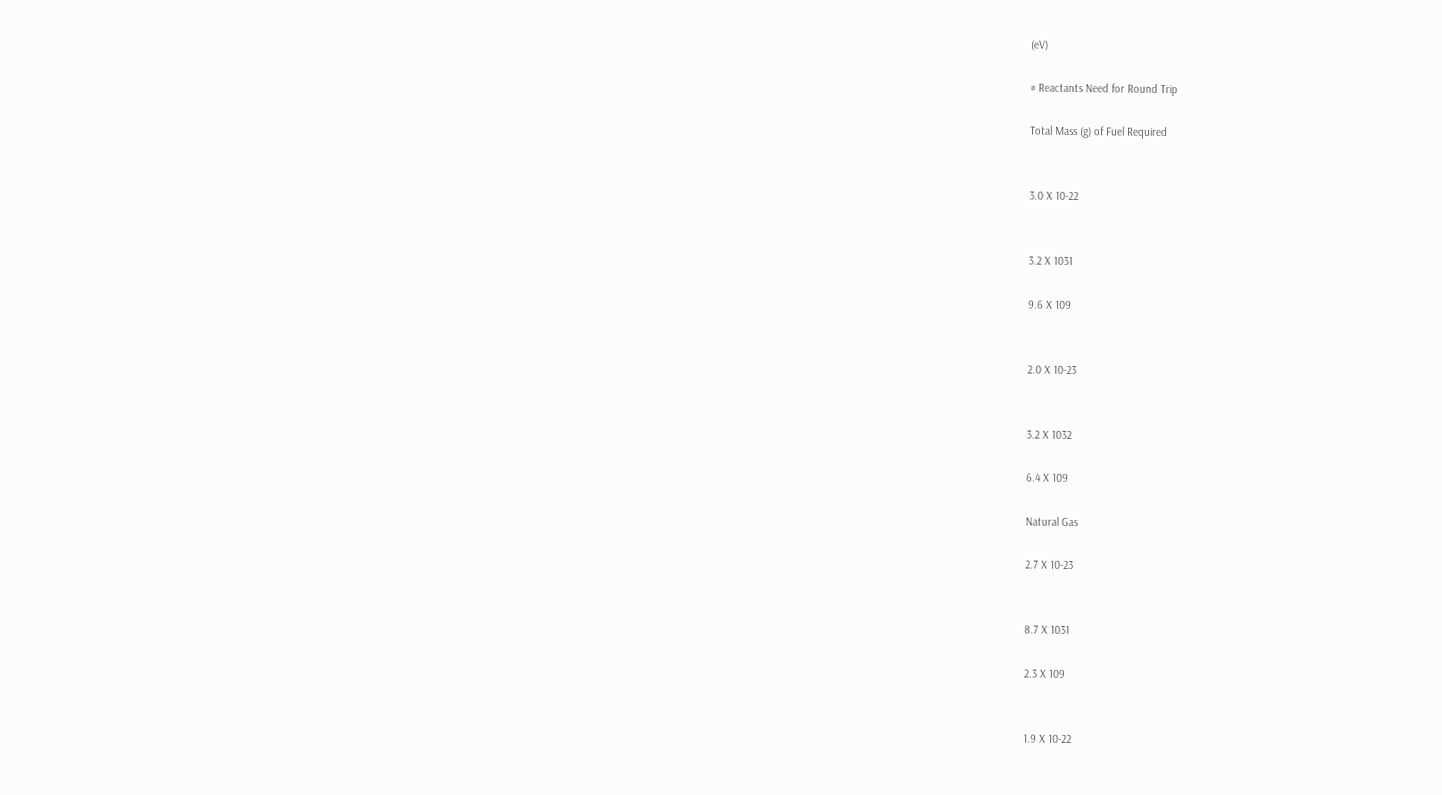(eV)

# Reactants Need for Round Trip

Total Mass (g) of Fuel Required


3.0 X 10-22


3.2 X 1031

9.6 X 109


2.0 X 10-23


3.2 X 1032

6.4 X 109

Natural Gas

2.7 X 10-23


8.7 X 1031

2.3 X 109


1.9 X 10-22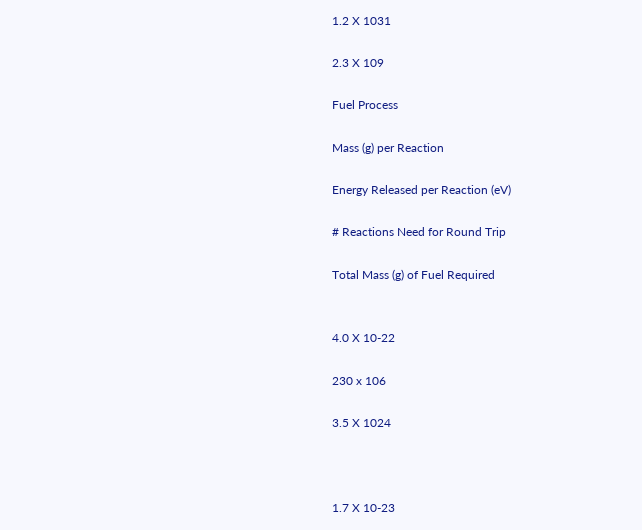1.2 X 1031

2.3 X 109

Fuel Process

Mass (g) per Reaction

Energy Released per Reaction (eV)

# Reactions Need for Round Trip

Total Mass (g) of Fuel Required


4.0 X 10-22

230 x 106

3.5 X 1024



1.7 X 10-23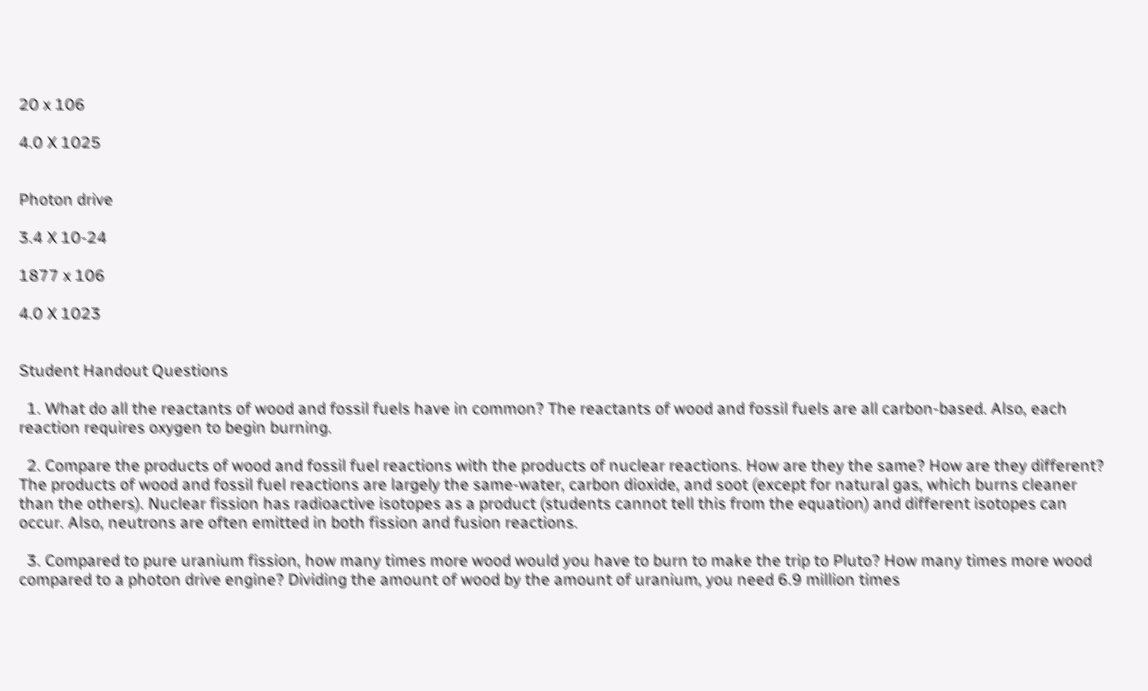20 x 106

4.0 X 1025


Photon drive

3.4 X 10-24

1877 x 106

4.0 X 1023


Student Handout Questions

  1. What do all the reactants of wood and fossil fuels have in common? The reactants of wood and fossil fuels are all carbon-based. Also, each reaction requires oxygen to begin burning.

  2. Compare the products of wood and fossil fuel reactions with the products of nuclear reactions. How are they the same? How are they different? The products of wood and fossil fuel reactions are largely the same-water, carbon dioxide, and soot (except for natural gas, which burns cleaner than the others). Nuclear fission has radioactive isotopes as a product (students cannot tell this from the equation) and different isotopes can occur. Also, neutrons are often emitted in both fission and fusion reactions.

  3. Compared to pure uranium fission, how many times more wood would you have to burn to make the trip to Pluto? How many times more wood compared to a photon drive engine? Dividing the amount of wood by the amount of uranium, you need 6.9 million times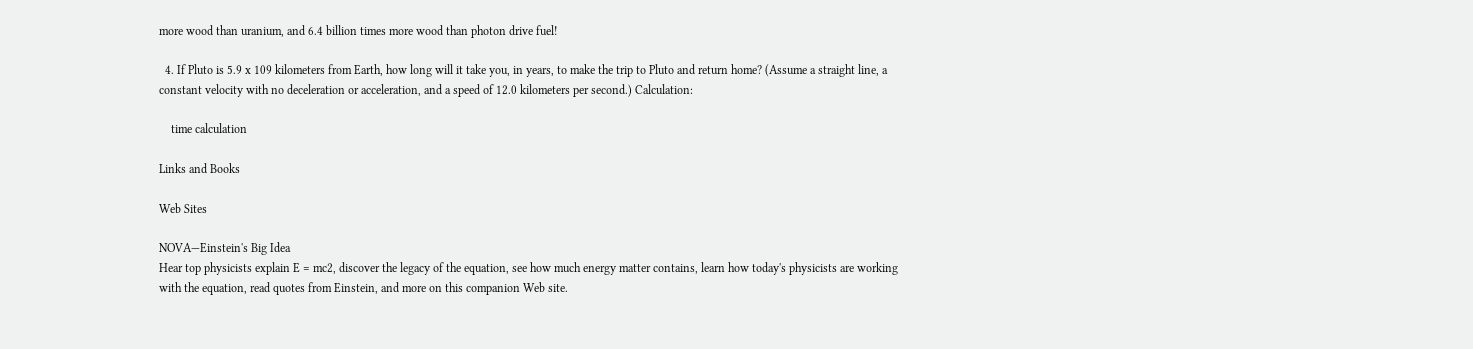more wood than uranium, and 6.4 billion times more wood than photon drive fuel!

  4. If Pluto is 5.9 x 109 kilometers from Earth, how long will it take you, in years, to make the trip to Pluto and return home? (Assume a straight line, a constant velocity with no deceleration or acceleration, and a speed of 12.0 kilometers per second.) Calculation:

    time calculation

Links and Books

Web Sites

NOVA—Einstein's Big Idea
Hear top physicists explain E = mc2, discover the legacy of the equation, see how much energy matter contains, learn how today's physicists are working with the equation, read quotes from Einstein, and more on this companion Web site.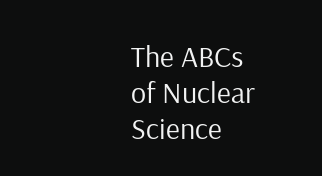The ABCs of Nuclear Science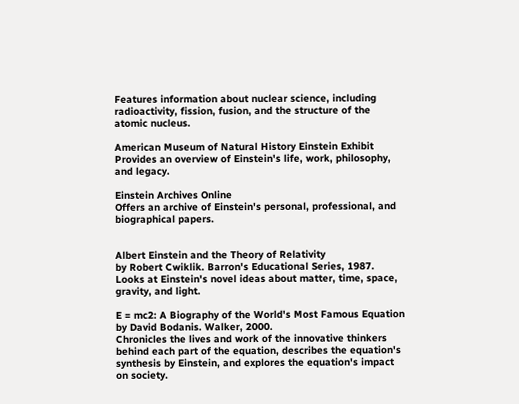Features information about nuclear science, including radioactivity, fission, fusion, and the structure of the atomic nucleus.

American Museum of Natural History Einstein Exhibit
Provides an overview of Einstein's life, work, philosophy, and legacy.

Einstein Archives Online
Offers an archive of Einstein's personal, professional, and biographical papers.


Albert Einstein and the Theory of Relativity
by Robert Cwiklik. Barron's Educational Series, 1987.
Looks at Einstein's novel ideas about matter, time, space, gravity, and light.

E = mc2: A Biography of the World's Most Famous Equation
by David Bodanis. Walker, 2000.
Chronicles the lives and work of the innovative thinkers behind each part of the equation, describes the equation's synthesis by Einstein, and explores the equation's impact on society.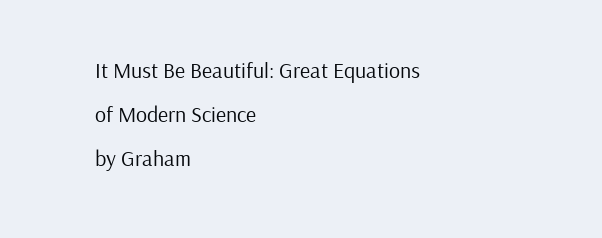It Must Be Beautiful: Great Equations of Modern Science
by Graham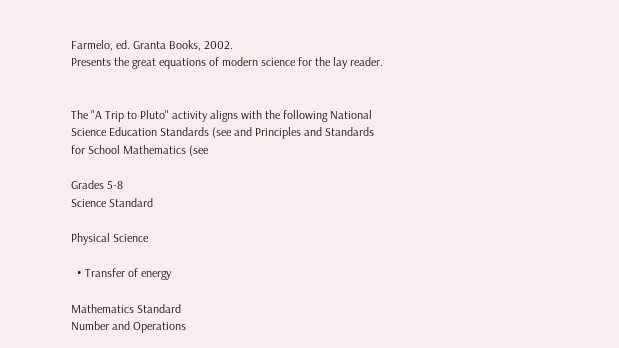Farmelo, ed. Granta Books, 2002.
Presents the great equations of modern science for the lay reader.


The "A Trip to Pluto" activity aligns with the following National Science Education Standards (see and Principles and Standards for School Mathematics (see

Grades 5-8
Science Standard

Physical Science

  • Transfer of energy

Mathematics Standard
Number and Operations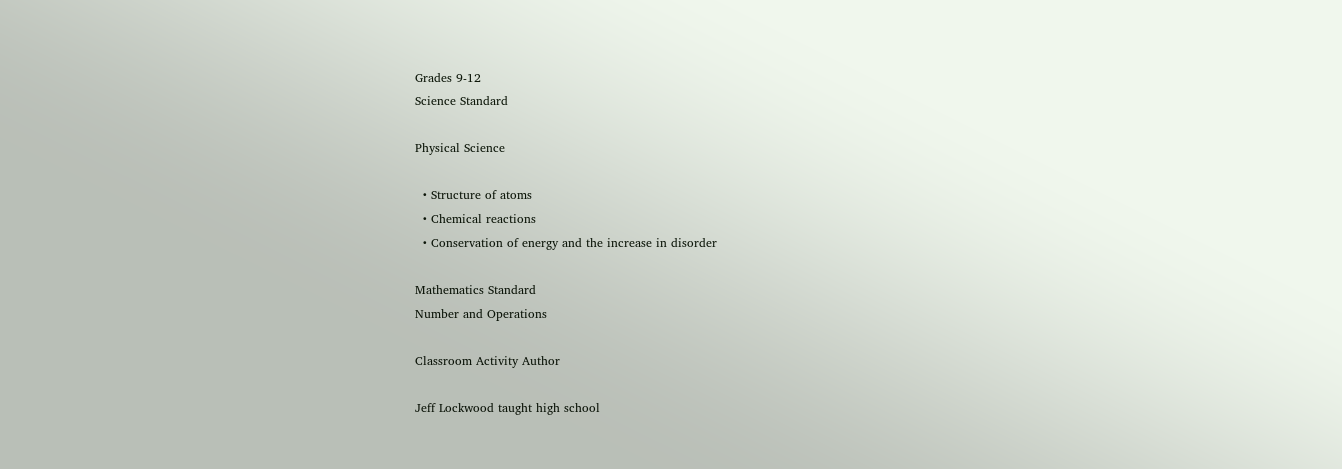Grades 9-12
Science Standard

Physical Science

  • Structure of atoms
  • Chemical reactions
  • Conservation of energy and the increase in disorder

Mathematics Standard
Number and Operations

Classroom Activity Author

Jeff Lockwood taught high school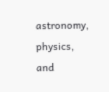astronomy, physics, and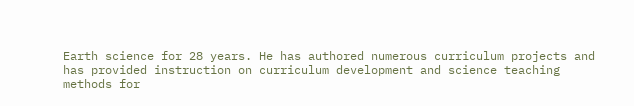Earth science for 28 years. He has authored numerous curriculum projects and has provided instruction on curriculum development and science teaching methods for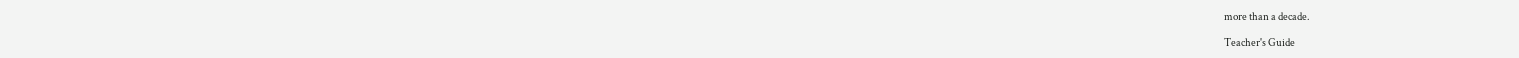more than a decade.

Teacher's Guide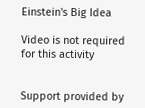Einstein's Big Idea

Video is not required for this activity


Support provided by